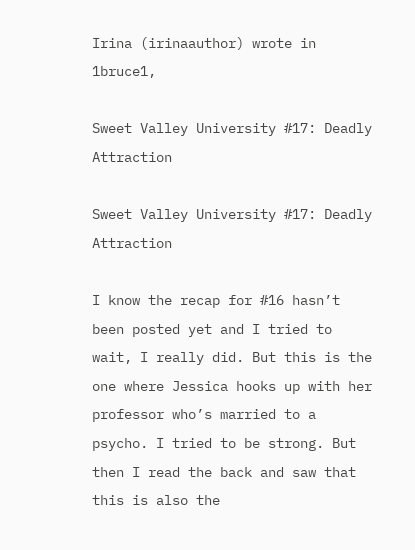Irina (irinaauthor) wrote in 1bruce1,

Sweet Valley University #17: Deadly Attraction

Sweet Valley University #17: Deadly Attraction

I know the recap for #16 hasn’t been posted yet and I tried to wait, I really did. But this is the one where Jessica hooks up with her professor who’s married to a psycho. I tried to be strong. But then I read the back and saw that this is also the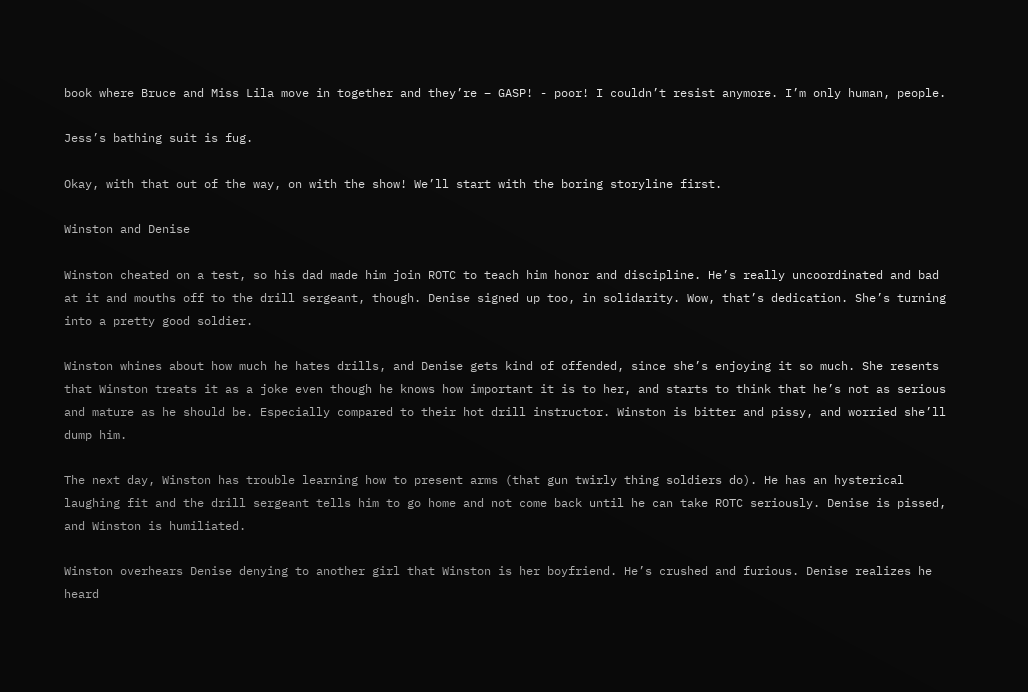book where Bruce and Miss Lila move in together and they’re – GASP! - poor! I couldn’t resist anymore. I’m only human, people.

Jess’s bathing suit is fug.

Okay, with that out of the way, on with the show! We’ll start with the boring storyline first.

Winston and Denise

Winston cheated on a test, so his dad made him join ROTC to teach him honor and discipline. He’s really uncoordinated and bad at it and mouths off to the drill sergeant, though. Denise signed up too, in solidarity. Wow, that’s dedication. She’s turning into a pretty good soldier.

Winston whines about how much he hates drills, and Denise gets kind of offended, since she’s enjoying it so much. She resents that Winston treats it as a joke even though he knows how important it is to her, and starts to think that he’s not as serious and mature as he should be. Especially compared to their hot drill instructor. Winston is bitter and pissy, and worried she’ll dump him.

The next day, Winston has trouble learning how to present arms (that gun twirly thing soldiers do). He has an hysterical laughing fit and the drill sergeant tells him to go home and not come back until he can take ROTC seriously. Denise is pissed, and Winston is humiliated.

Winston overhears Denise denying to another girl that Winston is her boyfriend. He’s crushed and furious. Denise realizes he heard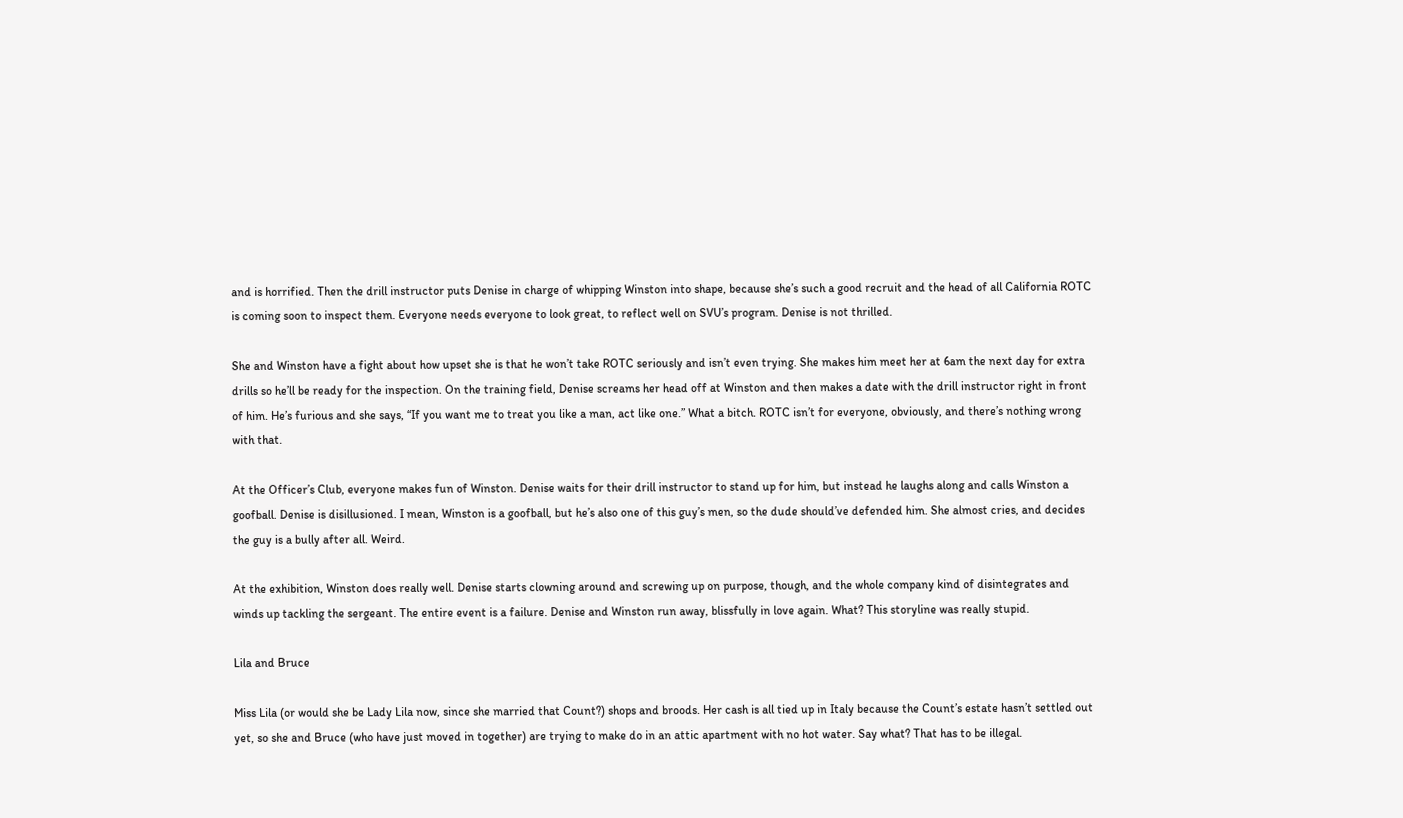and is horrified. Then the drill instructor puts Denise in charge of whipping Winston into shape, because she’s such a good recruit and the head of all California ROTC is coming soon to inspect them. Everyone needs everyone to look great, to reflect well on SVU’s program. Denise is not thrilled.

She and Winston have a fight about how upset she is that he won’t take ROTC seriously and isn’t even trying. She makes him meet her at 6am the next day for extra drills so he’ll be ready for the inspection. On the training field, Denise screams her head off at Winston and then makes a date with the drill instructor right in front of him. He’s furious and she says, “If you want me to treat you like a man, act like one.” What a bitch. ROTC isn’t for everyone, obviously, and there’s nothing wrong with that.

At the Officer’s Club, everyone makes fun of Winston. Denise waits for their drill instructor to stand up for him, but instead he laughs along and calls Winston a goofball. Denise is disillusioned. I mean, Winston is a goofball, but he’s also one of this guy’s men, so the dude should’ve defended him. She almost cries, and decides the guy is a bully after all. Weird.

At the exhibition, Winston does really well. Denise starts clowning around and screwing up on purpose, though, and the whole company kind of disintegrates and winds up tackling the sergeant. The entire event is a failure. Denise and Winston run away, blissfully in love again. What? This storyline was really stupid.

Lila and Bruce

Miss Lila (or would she be Lady Lila now, since she married that Count?) shops and broods. Her cash is all tied up in Italy because the Count’s estate hasn’t settled out yet, so she and Bruce (who have just moved in together) are trying to make do in an attic apartment with no hot water. Say what? That has to be illegal.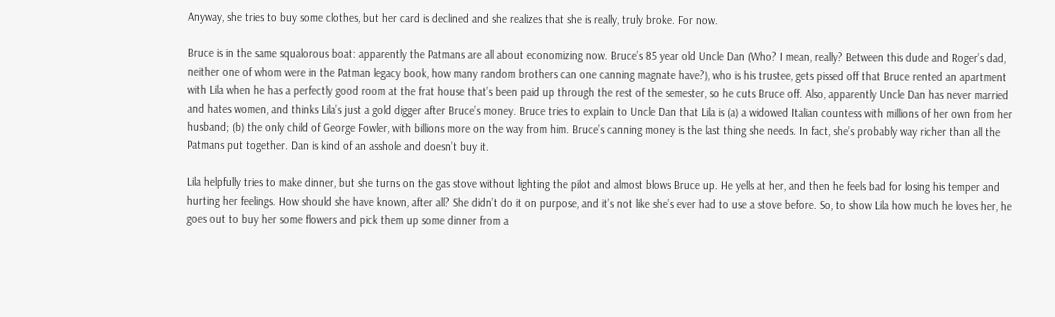Anyway, she tries to buy some clothes, but her card is declined and she realizes that she is really, truly broke. For now.

Bruce is in the same squalorous boat: apparently the Patmans are all about economizing now. Bruce’s 85 year old Uncle Dan (Who? I mean, really? Between this dude and Roger’s dad, neither one of whom were in the Patman legacy book, how many random brothers can one canning magnate have?), who is his trustee, gets pissed off that Bruce rented an apartment with Lila when he has a perfectly good room at the frat house that’s been paid up through the rest of the semester, so he cuts Bruce off. Also, apparently Uncle Dan has never married and hates women, and thinks Lila’s just a gold digger after Bruce’s money. Bruce tries to explain to Uncle Dan that Lila is (a) a widowed Italian countess with millions of her own from her husband; (b) the only child of George Fowler, with billions more on the way from him. Bruce’s canning money is the last thing she needs. In fact, she’s probably way richer than all the Patmans put together. Dan is kind of an asshole and doesn’t buy it.

Lila helpfully tries to make dinner, but she turns on the gas stove without lighting the pilot and almost blows Bruce up. He yells at her, and then he feels bad for losing his temper and hurting her feelings. How should she have known, after all? She didn’t do it on purpose, and it’s not like she’s ever had to use a stove before. So, to show Lila how much he loves her, he goes out to buy her some flowers and pick them up some dinner from a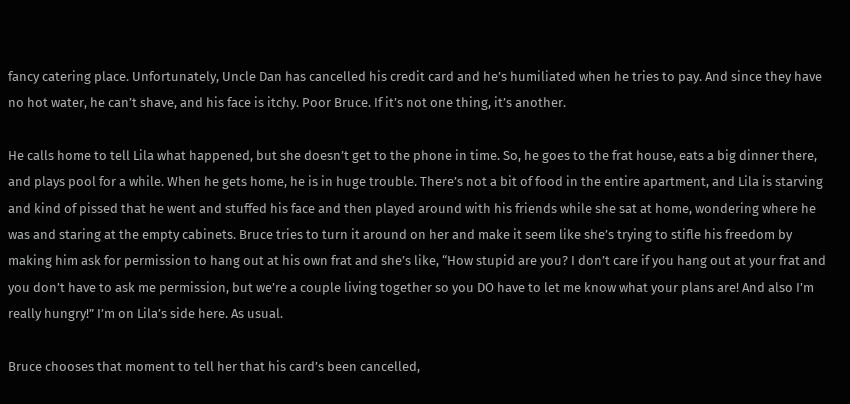fancy catering place. Unfortunately, Uncle Dan has cancelled his credit card and he’s humiliated when he tries to pay. And since they have no hot water, he can’t shave, and his face is itchy. Poor Bruce. If it’s not one thing, it’s another.

He calls home to tell Lila what happened, but she doesn’t get to the phone in time. So, he goes to the frat house, eats a big dinner there, and plays pool for a while. When he gets home, he is in huge trouble. There’s not a bit of food in the entire apartment, and Lila is starving and kind of pissed that he went and stuffed his face and then played around with his friends while she sat at home, wondering where he was and staring at the empty cabinets. Bruce tries to turn it around on her and make it seem like she’s trying to stifle his freedom by making him ask for permission to hang out at his own frat and she’s like, “How stupid are you? I don’t care if you hang out at your frat and you don’t have to ask me permission, but we’re a couple living together so you DO have to let me know what your plans are! And also I’m really hungry!” I’m on Lila’s side here. As usual.

Bruce chooses that moment to tell her that his card’s been cancelled,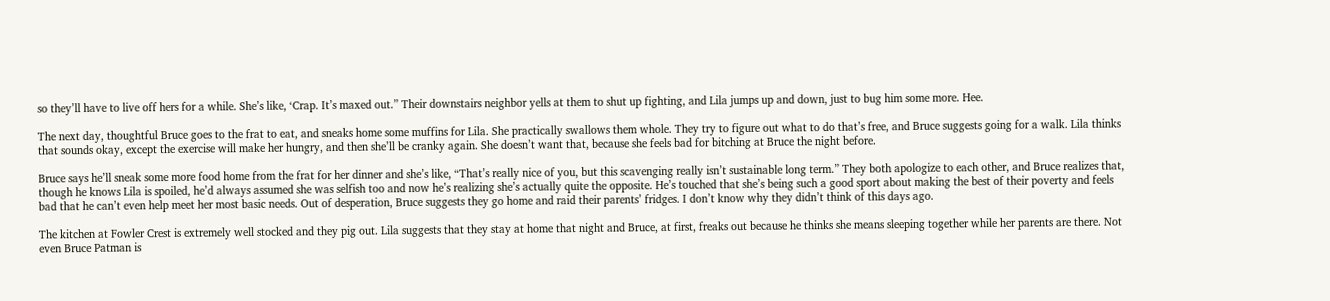so they’ll have to live off hers for a while. She’s like, ‘Crap. It’s maxed out.” Their downstairs neighbor yells at them to shut up fighting, and Lila jumps up and down, just to bug him some more. Hee.

The next day, thoughtful Bruce goes to the frat to eat, and sneaks home some muffins for Lila. She practically swallows them whole. They try to figure out what to do that’s free, and Bruce suggests going for a walk. Lila thinks that sounds okay, except the exercise will make her hungry, and then she’ll be cranky again. She doesn’t want that, because she feels bad for bitching at Bruce the night before.

Bruce says he’ll sneak some more food home from the frat for her dinner and she’s like, “That’s really nice of you, but this scavenging really isn’t sustainable long term.” They both apologize to each other, and Bruce realizes that, though he knows Lila is spoiled, he’d always assumed she was selfish too and now he’s realizing she’s actually quite the opposite. He’s touched that she’s being such a good sport about making the best of their poverty and feels bad that he can’t even help meet her most basic needs. Out of desperation, Bruce suggests they go home and raid their parents’ fridges. I don’t know why they didn’t think of this days ago.

The kitchen at Fowler Crest is extremely well stocked and they pig out. Lila suggests that they stay at home that night and Bruce, at first, freaks out because he thinks she means sleeping together while her parents are there. Not even Bruce Patman is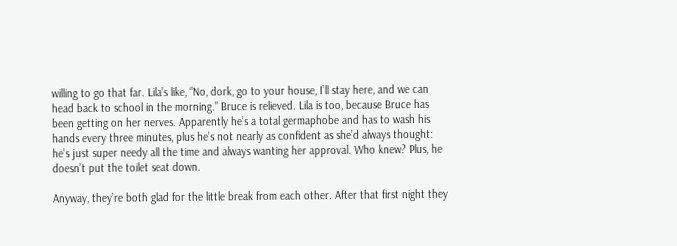willing to go that far. Lila’s like, “No, dork, go to your house, I’ll stay here, and we can head back to school in the morning.” Bruce is relieved. Lila is too, because Bruce has been getting on her nerves. Apparently he’s a total germaphobe and has to wash his hands every three minutes, plus he’s not nearly as confident as she’d always thought: he’s just super needy all the time and always wanting her approval. Who knew? Plus, he doesn’t put the toilet seat down.

Anyway, they’re both glad for the little break from each other. After that first night they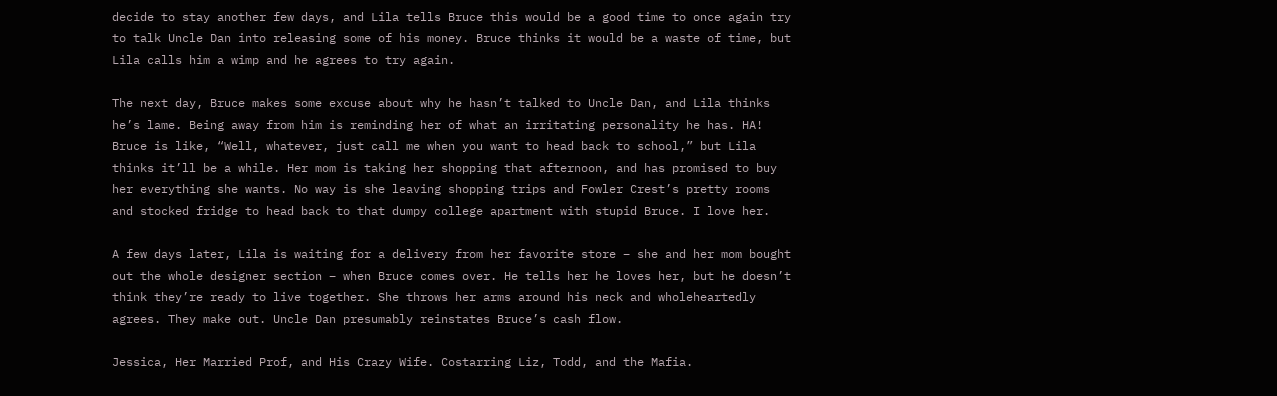decide to stay another few days, and Lila tells Bruce this would be a good time to once again try to talk Uncle Dan into releasing some of his money. Bruce thinks it would be a waste of time, but Lila calls him a wimp and he agrees to try again.

The next day, Bruce makes some excuse about why he hasn’t talked to Uncle Dan, and Lila thinks he’s lame. Being away from him is reminding her of what an irritating personality he has. HA! Bruce is like, “Well, whatever, just call me when you want to head back to school,” but Lila thinks it’ll be a while. Her mom is taking her shopping that afternoon, and has promised to buy her everything she wants. No way is she leaving shopping trips and Fowler Crest’s pretty rooms and stocked fridge to head back to that dumpy college apartment with stupid Bruce. I love her.

A few days later, Lila is waiting for a delivery from her favorite store – she and her mom bought out the whole designer section – when Bruce comes over. He tells her he loves her, but he doesn’t think they’re ready to live together. She throws her arms around his neck and wholeheartedly agrees. They make out. Uncle Dan presumably reinstates Bruce’s cash flow.

Jessica, Her Married Prof, and His Crazy Wife. Costarring Liz, Todd, and the Mafia.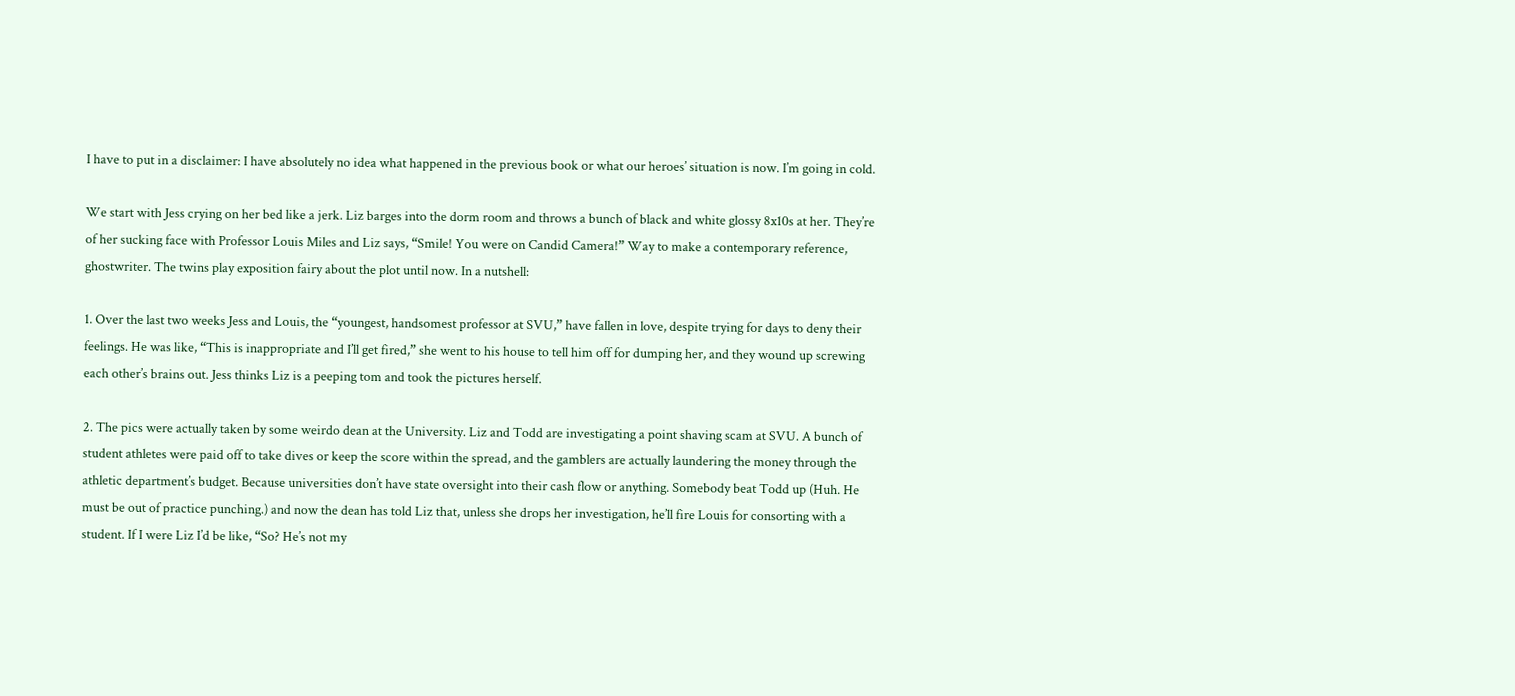I have to put in a disclaimer: I have absolutely no idea what happened in the previous book or what our heroes’ situation is now. I’m going in cold.

We start with Jess crying on her bed like a jerk. Liz barges into the dorm room and throws a bunch of black and white glossy 8x10s at her. They’re of her sucking face with Professor Louis Miles and Liz says, “Smile! You were on Candid Camera!” Way to make a contemporary reference, ghostwriter. The twins play exposition fairy about the plot until now. In a nutshell:

1. Over the last two weeks Jess and Louis, the “youngest, handsomest professor at SVU,” have fallen in love, despite trying for days to deny their feelings. He was like, “This is inappropriate and I’ll get fired,” she went to his house to tell him off for dumping her, and they wound up screwing each other’s brains out. Jess thinks Liz is a peeping tom and took the pictures herself.

2. The pics were actually taken by some weirdo dean at the University. Liz and Todd are investigating a point shaving scam at SVU. A bunch of student athletes were paid off to take dives or keep the score within the spread, and the gamblers are actually laundering the money through the athletic department’s budget. Because universities don’t have state oversight into their cash flow or anything. Somebody beat Todd up (Huh. He must be out of practice punching.) and now the dean has told Liz that, unless she drops her investigation, he’ll fire Louis for consorting with a student. If I were Liz I’d be like, “So? He’s not my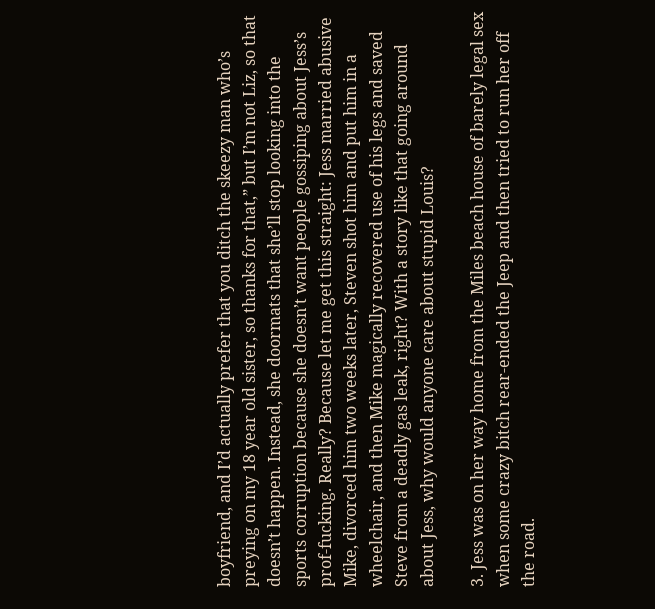boyfriend, and I’d actually prefer that you ditch the skeezy man who’s preying on my 18 year old sister, so thanks for that,” but I’m not Liz, so that doesn’t happen. Instead, she doormats that she’ll stop looking into the sports corruption because she doesn’t want people gossiping about Jess’s prof-fucking. Really? Because let me get this straight: Jess married abusive Mike, divorced him two weeks later, Steven shot him and put him in a wheelchair, and then Mike magically recovered use of his legs and saved Steve from a deadly gas leak, right? With a story like that going around about Jess, why would anyone care about stupid Louis?

3. Jess was on her way home from the Miles beach house of barely legal sex when some crazy bitch rear-ended the Jeep and then tried to run her off the road.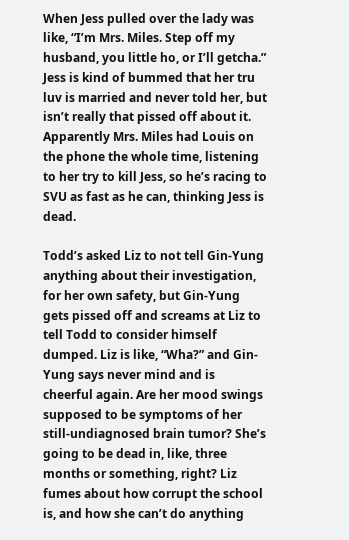When Jess pulled over the lady was like, “I’m Mrs. Miles. Step off my husband, you little ho, or I’ll getcha.” Jess is kind of bummed that her tru luv is married and never told her, but isn’t really that pissed off about it. Apparently Mrs. Miles had Louis on the phone the whole time, listening to her try to kill Jess, so he’s racing to SVU as fast as he can, thinking Jess is dead.

Todd’s asked Liz to not tell Gin-Yung anything about their investigation, for her own safety, but Gin-Yung gets pissed off and screams at Liz to tell Todd to consider himself dumped. Liz is like, “Wha?” and Gin-Yung says never mind and is cheerful again. Are her mood swings supposed to be symptoms of her still-undiagnosed brain tumor? She’s going to be dead in, like, three months or something, right? Liz fumes about how corrupt the school is, and how she can’t do anything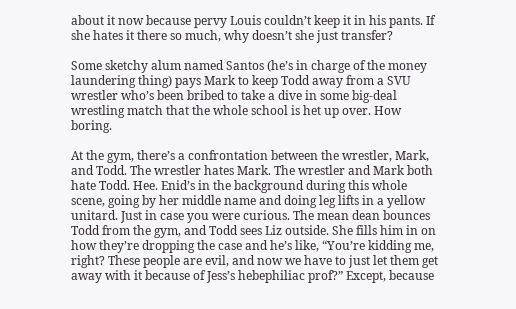about it now because pervy Louis couldn’t keep it in his pants. If she hates it there so much, why doesn’t she just transfer?

Some sketchy alum named Santos (he’s in charge of the money laundering thing) pays Mark to keep Todd away from a SVU wrestler who’s been bribed to take a dive in some big-deal wrestling match that the whole school is het up over. How boring.

At the gym, there’s a confrontation between the wrestler, Mark, and Todd. The wrestler hates Mark. The wrestler and Mark both hate Todd. Hee. Enid’s in the background during this whole scene, going by her middle name and doing leg lifts in a yellow unitard. Just in case you were curious. The mean dean bounces Todd from the gym, and Todd sees Liz outside. She fills him in on how they’re dropping the case and he’s like, “You’re kidding me, right? These people are evil, and now we have to just let them get away with it because of Jess’s hebephiliac prof?” Except, because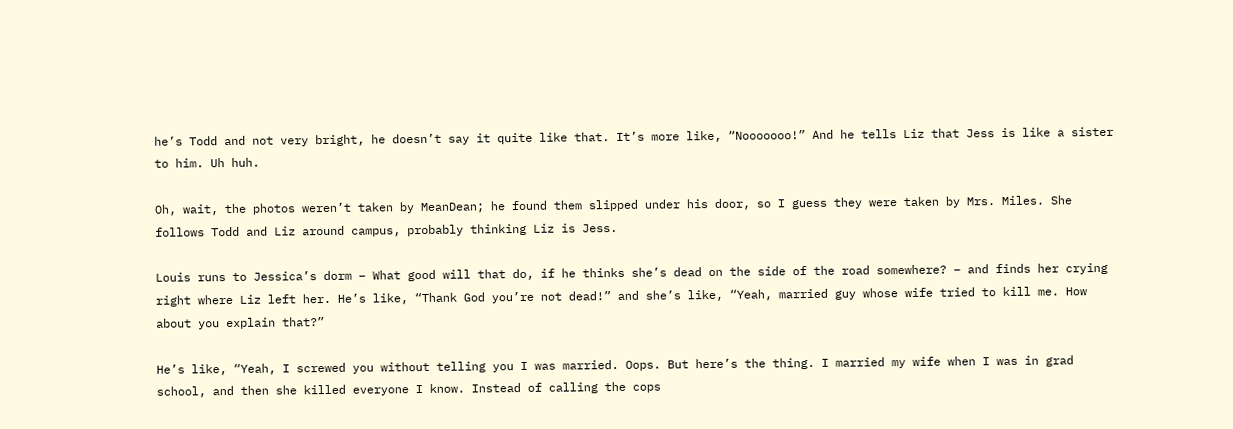he’s Todd and not very bright, he doesn’t say it quite like that. It’s more like, “Nooooooo!” And he tells Liz that Jess is like a sister to him. Uh huh.

Oh, wait, the photos weren’t taken by MeanDean; he found them slipped under his door, so I guess they were taken by Mrs. Miles. She follows Todd and Liz around campus, probably thinking Liz is Jess.

Louis runs to Jessica’s dorm – What good will that do, if he thinks she’s dead on the side of the road somewhere? – and finds her crying right where Liz left her. He’s like, “Thank God you’re not dead!” and she’s like, “Yeah, married guy whose wife tried to kill me. How about you explain that?”

He’s like, “Yeah, I screwed you without telling you I was married. Oops. But here’s the thing. I married my wife when I was in grad school, and then she killed everyone I know. Instead of calling the cops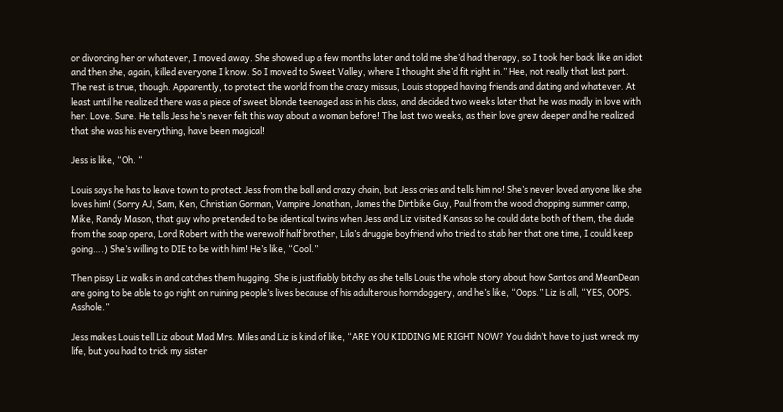or divorcing her or whatever, I moved away. She showed up a few months later and told me she’d had therapy, so I took her back like an idiot and then she, again, killed everyone I know. So I moved to Sweet Valley, where I thought she’d fit right in.” Hee, not really that last part. The rest is true, though. Apparently, to protect the world from the crazy missus, Louis stopped having friends and dating and whatever. At least until he realized there was a piece of sweet blonde teenaged ass in his class, and decided two weeks later that he was madly in love with her. Love. Sure. He tells Jess he’s never felt this way about a woman before! The last two weeks, as their love grew deeper and he realized that she was his everything, have been magical!

Jess is like, “Oh. “

Louis says he has to leave town to protect Jess from the ball and crazy chain, but Jess cries and tells him no! She’s never loved anyone like she loves him! (Sorry AJ, Sam, Ken, Christian Gorman, Vampire Jonathan, James the Dirtbike Guy, Paul from the wood chopping summer camp, Mike, Randy Mason, that guy who pretended to be identical twins when Jess and Liz visited Kansas so he could date both of them, the dude from the soap opera, Lord Robert with the werewolf half brother, Lila’s druggie boyfriend who tried to stab her that one time, I could keep going….) She’s willing to DIE to be with him! He’s like, “Cool.”

Then pissy Liz walks in and catches them hugging. She is justifiably bitchy as she tells Louis the whole story about how Santos and MeanDean are going to be able to go right on ruining people’s lives because of his adulterous horndoggery, and he’s like, “Oops.” Liz is all, “YES, OOPS. Asshole.”

Jess makes Louis tell Liz about Mad Mrs. Miles and Liz is kind of like, “ARE YOU KIDDING ME RIGHT NOW? You didn’t have to just wreck my life, but you had to trick my sister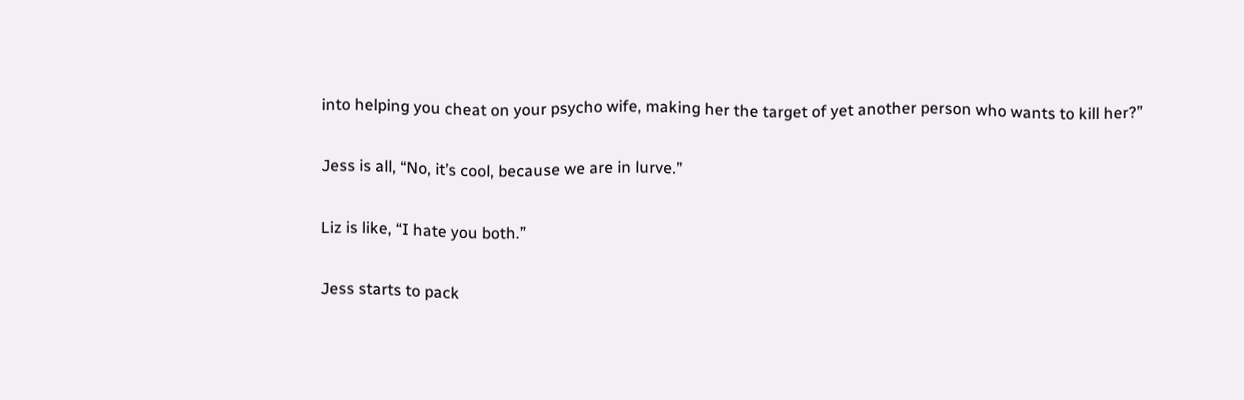into helping you cheat on your psycho wife, making her the target of yet another person who wants to kill her?”

Jess is all, “No, it’s cool, because we are in lurve.”

Liz is like, “I hate you both.”

Jess starts to pack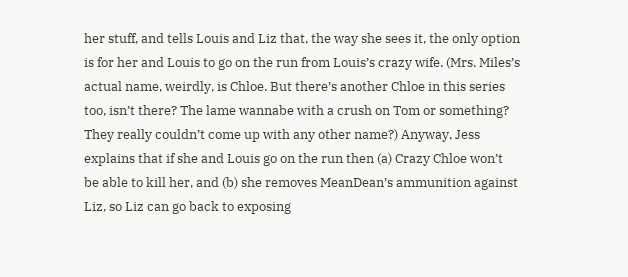her stuff, and tells Louis and Liz that, the way she sees it, the only option is for her and Louis to go on the run from Louis’s crazy wife. (Mrs. Miles’s actual name, weirdly, is Chloe. But there’s another Chloe in this series too, isn’t there? The lame wannabe with a crush on Tom or something? They really couldn’t come up with any other name?) Anyway, Jess explains that if she and Louis go on the run then (a) Crazy Chloe won’t be able to kill her, and (b) she removes MeanDean’s ammunition against Liz, so Liz can go back to exposing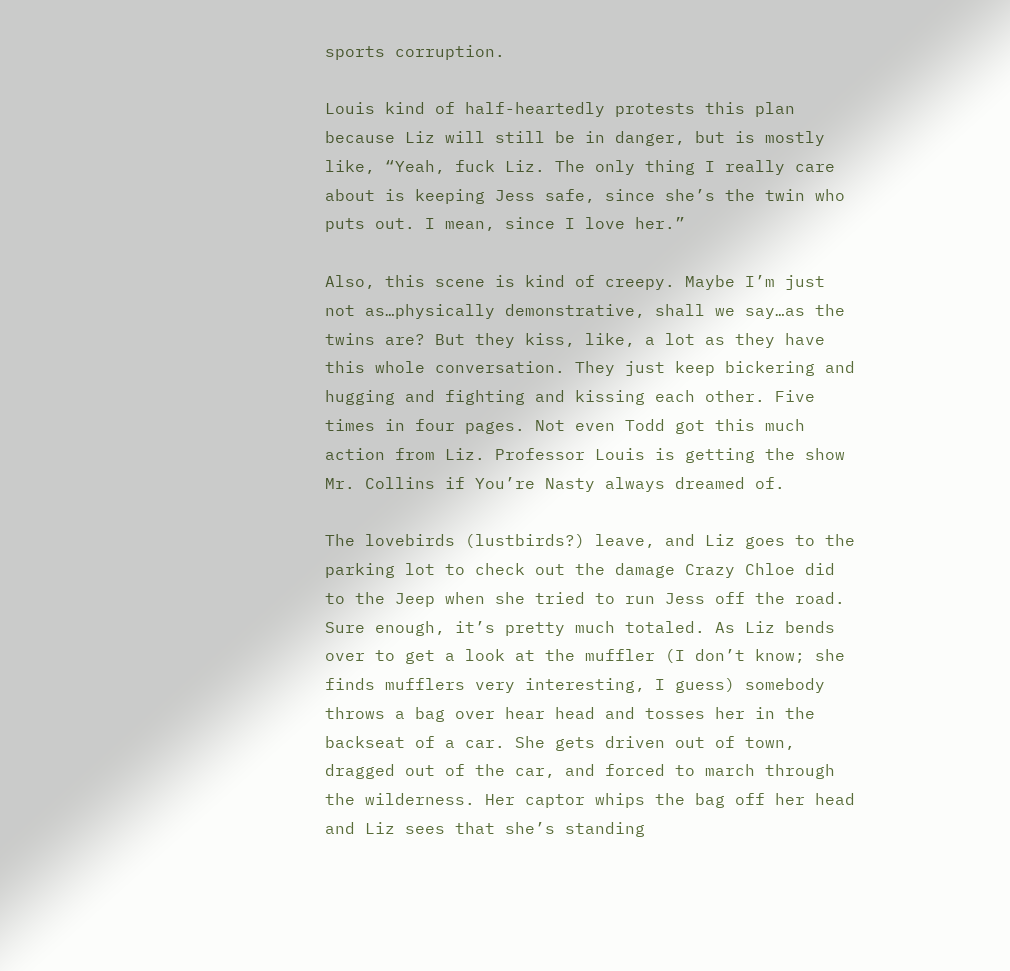sports corruption.

Louis kind of half-heartedly protests this plan because Liz will still be in danger, but is mostly like, “Yeah, fuck Liz. The only thing I really care about is keeping Jess safe, since she’s the twin who puts out. I mean, since I love her.”

Also, this scene is kind of creepy. Maybe I’m just not as…physically demonstrative, shall we say…as the twins are? But they kiss, like, a lot as they have this whole conversation. They just keep bickering and hugging and fighting and kissing each other. Five times in four pages. Not even Todd got this much action from Liz. Professor Louis is getting the show Mr. Collins if You’re Nasty always dreamed of.

The lovebirds (lustbirds?) leave, and Liz goes to the parking lot to check out the damage Crazy Chloe did to the Jeep when she tried to run Jess off the road. Sure enough, it’s pretty much totaled. As Liz bends over to get a look at the muffler (I don’t know; she finds mufflers very interesting, I guess) somebody throws a bag over hear head and tosses her in the backseat of a car. She gets driven out of town, dragged out of the car, and forced to march through the wilderness. Her captor whips the bag off her head and Liz sees that she’s standing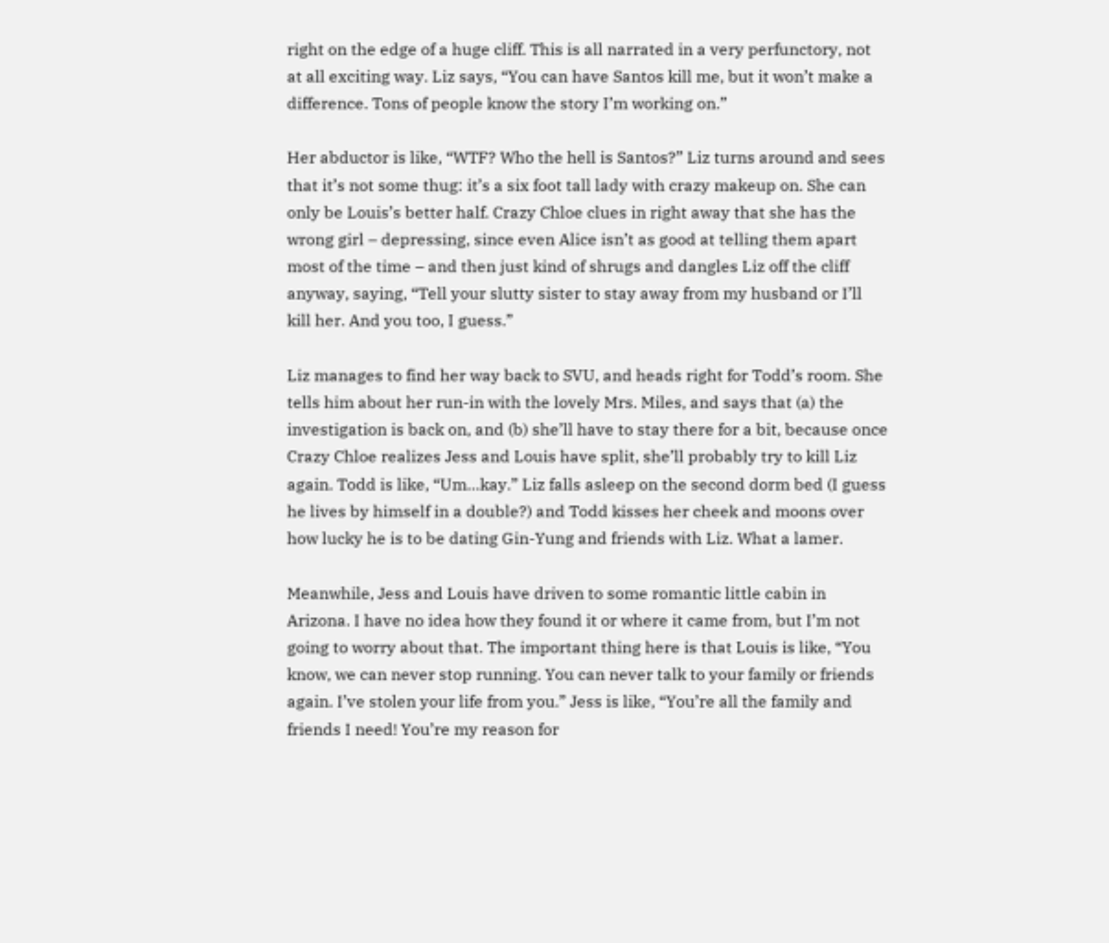right on the edge of a huge cliff. This is all narrated in a very perfunctory, not at all exciting way. Liz says, “You can have Santos kill me, but it won’t make a difference. Tons of people know the story I’m working on.”

Her abductor is like, “WTF? Who the hell is Santos?” Liz turns around and sees that it’s not some thug: it’s a six foot tall lady with crazy makeup on. She can only be Louis’s better half. Crazy Chloe clues in right away that she has the wrong girl – depressing, since even Alice isn’t as good at telling them apart most of the time – and then just kind of shrugs and dangles Liz off the cliff anyway, saying, “Tell your slutty sister to stay away from my husband or I’ll kill her. And you too, I guess.”

Liz manages to find her way back to SVU, and heads right for Todd’s room. She tells him about her run-in with the lovely Mrs. Miles, and says that (a) the investigation is back on, and (b) she’ll have to stay there for a bit, because once Crazy Chloe realizes Jess and Louis have split, she’ll probably try to kill Liz again. Todd is like, “Um…kay.” Liz falls asleep on the second dorm bed (I guess he lives by himself in a double?) and Todd kisses her cheek and moons over how lucky he is to be dating Gin-Yung and friends with Liz. What a lamer.

Meanwhile, Jess and Louis have driven to some romantic little cabin in Arizona. I have no idea how they found it or where it came from, but I’m not going to worry about that. The important thing here is that Louis is like, “You know, we can never stop running. You can never talk to your family or friends again. I’ve stolen your life from you.” Jess is like, “You’re all the family and friends I need! You’re my reason for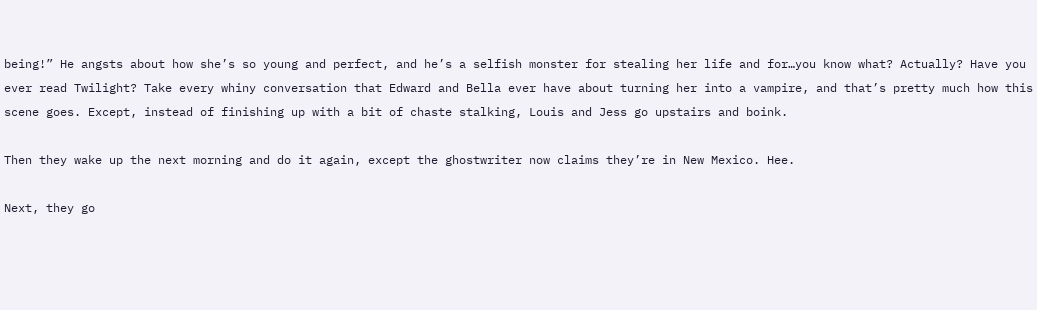being!” He angsts about how she’s so young and perfect, and he’s a selfish monster for stealing her life and for…you know what? Actually? Have you ever read Twilight? Take every whiny conversation that Edward and Bella ever have about turning her into a vampire, and that’s pretty much how this scene goes. Except, instead of finishing up with a bit of chaste stalking, Louis and Jess go upstairs and boink.

Then they wake up the next morning and do it again, except the ghostwriter now claims they’re in New Mexico. Hee.

Next, they go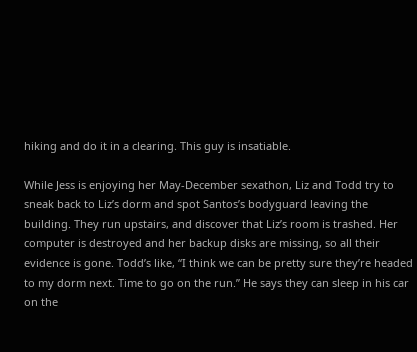hiking and do it in a clearing. This guy is insatiable.

While Jess is enjoying her May-December sexathon, Liz and Todd try to sneak back to Liz’s dorm and spot Santos’s bodyguard leaving the building. They run upstairs, and discover that Liz’s room is trashed. Her computer is destroyed and her backup disks are missing, so all their evidence is gone. Todd’s like, “I think we can be pretty sure they’re headed to my dorm next. Time to go on the run.” He says they can sleep in his car on the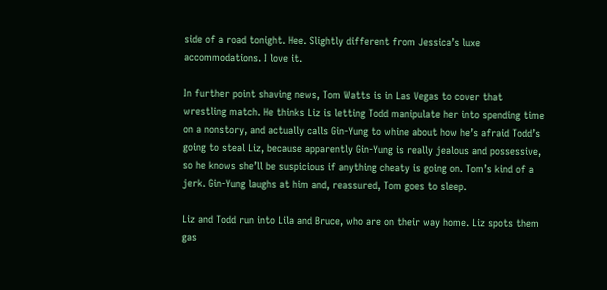side of a road tonight. Hee. Slightly different from Jessica’s luxe accommodations. I love it.

In further point shaving news, Tom Watts is in Las Vegas to cover that wrestling match. He thinks Liz is letting Todd manipulate her into spending time on a nonstory, and actually calls Gin-Yung to whine about how he’s afraid Todd’s going to steal Liz, because apparently Gin-Yung is really jealous and possessive, so he knows she’ll be suspicious if anything cheaty is going on. Tom’s kind of a jerk. Gin-Yung laughs at him and, reassured, Tom goes to sleep.

Liz and Todd run into Lila and Bruce, who are on their way home. Liz spots them gas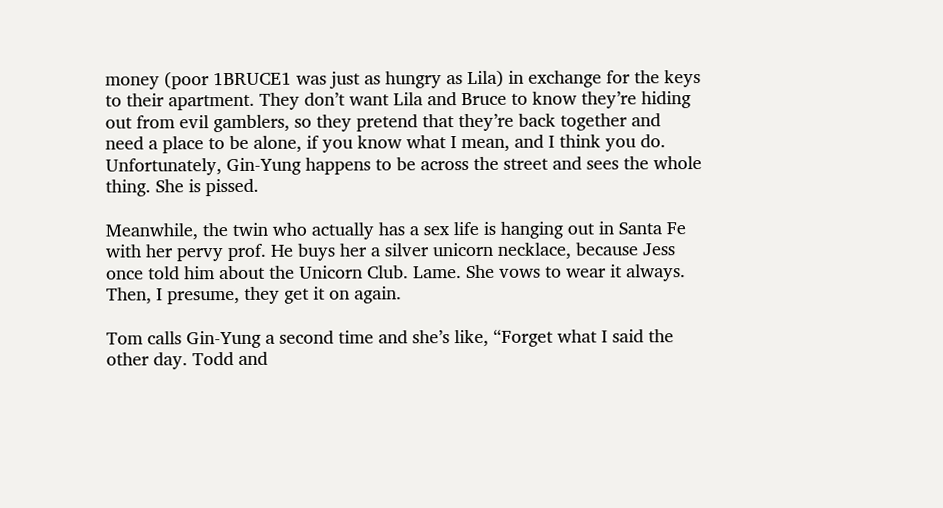money (poor 1BRUCE1 was just as hungry as Lila) in exchange for the keys to their apartment. They don’t want Lila and Bruce to know they’re hiding out from evil gamblers, so they pretend that they’re back together and need a place to be alone, if you know what I mean, and I think you do. Unfortunately, Gin-Yung happens to be across the street and sees the whole thing. She is pissed.

Meanwhile, the twin who actually has a sex life is hanging out in Santa Fe with her pervy prof. He buys her a silver unicorn necklace, because Jess once told him about the Unicorn Club. Lame. She vows to wear it always. Then, I presume, they get it on again.

Tom calls Gin-Yung a second time and she’s like, “Forget what I said the other day. Todd and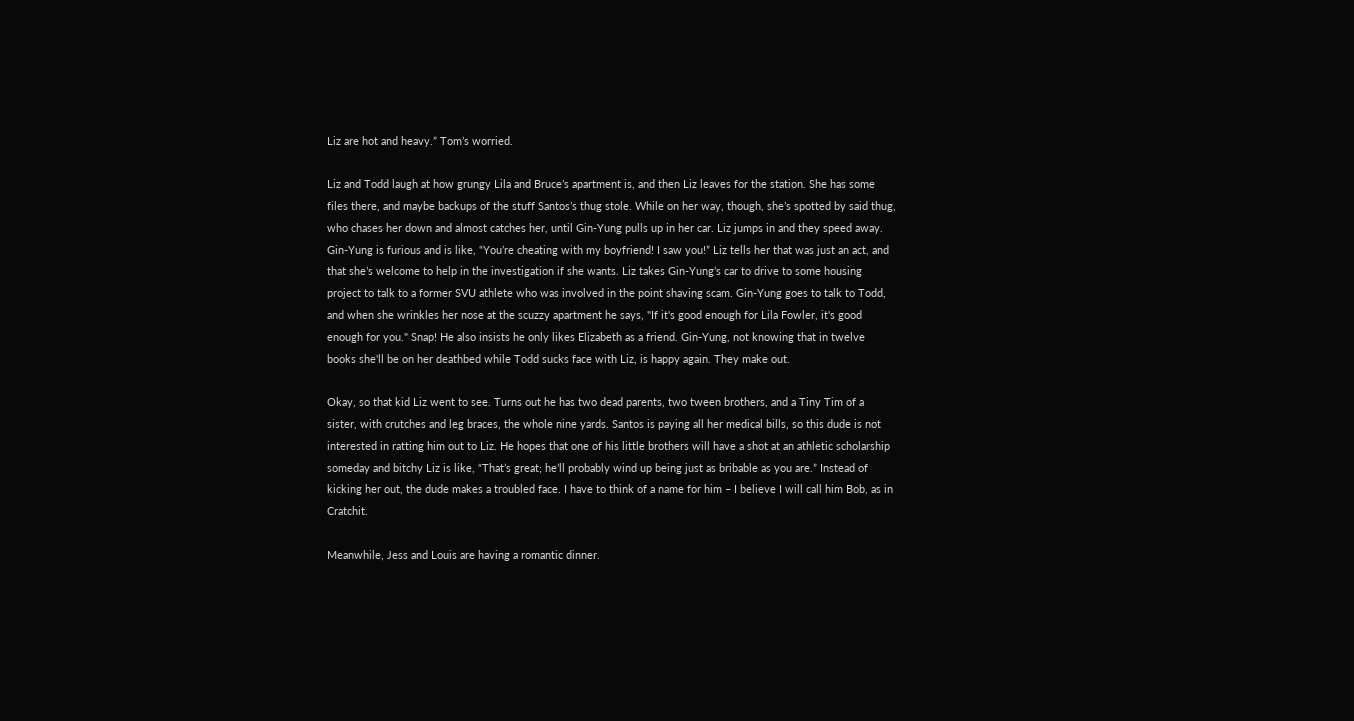Liz are hot and heavy.” Tom’s worried.

Liz and Todd laugh at how grungy Lila and Bruce’s apartment is, and then Liz leaves for the station. She has some files there, and maybe backups of the stuff Santos’s thug stole. While on her way, though, she’s spotted by said thug, who chases her down and almost catches her, until Gin-Yung pulls up in her car. Liz jumps in and they speed away. Gin-Yung is furious and is like, “You’re cheating with my boyfriend! I saw you!” Liz tells her that was just an act, and that she’s welcome to help in the investigation if she wants. Liz takes Gin-Yung’s car to drive to some housing project to talk to a former SVU athlete who was involved in the point shaving scam. Gin-Yung goes to talk to Todd, and when she wrinkles her nose at the scuzzy apartment he says, "If it's good enough for Lila Fowler, it's good enough for you." Snap! He also insists he only likes Elizabeth as a friend. Gin-Yung, not knowing that in twelve books she'll be on her deathbed while Todd sucks face with Liz, is happy again. They make out.

Okay, so that kid Liz went to see. Turns out he has two dead parents, two tween brothers, and a Tiny Tim of a sister, with crutches and leg braces, the whole nine yards. Santos is paying all her medical bills, so this dude is not interested in ratting him out to Liz. He hopes that one of his little brothers will have a shot at an athletic scholarship someday and bitchy Liz is like, “That’s great; he’ll probably wind up being just as bribable as you are.” Instead of kicking her out, the dude makes a troubled face. I have to think of a name for him – I believe I will call him Bob, as in Cratchit.

Meanwhile, Jess and Louis are having a romantic dinner.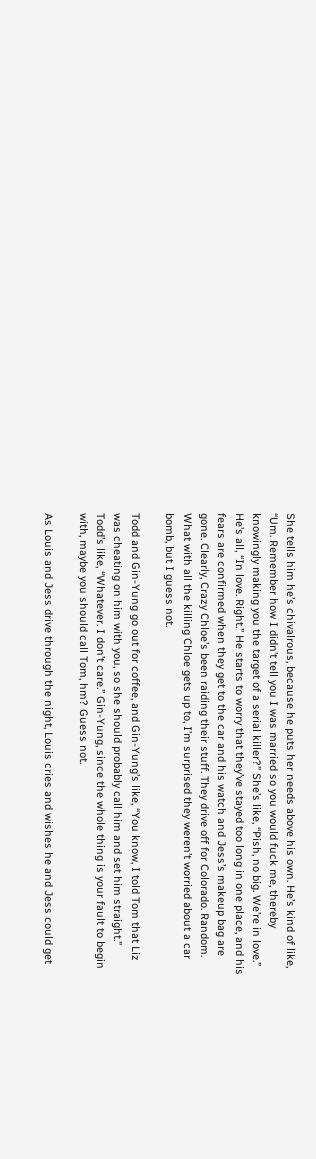She tells him he’s chivalrous, because he puts her needs above his own. He’s kind of like, “Um. Remember how I didn’t tell you I was married so you would fuck me, thereby knowingly making you the target of a serial killer?” She’s like, “Pish, no big. We’re in love.” He’s all, “In love. Right.” He starts to worry that they’ve stayed too long in one place, and his fears are confirmed when they get to the car and his watch and Jess’s makeup bag are gone. Clearly, Crazy Chloe’s been raiding their stuff. They drive off for Colorado. Random. What with all the killing Chloe gets up to, I’m surprised they weren’t worried about a car bomb, but I guess not.

Todd and Gin-Yung go out for coffee, and Gin-Yung’s like, “You know, I told Tom that Liz was cheating on him with you, so she should probably call him and set him straight.” Todd’s like, “Whatever. I don’t care.” Gin-Yung, since the whole thing is your fault to begin with, maybe you should call Tom, hm? Guess not.

As Louis and Jess drive through the night, Louis cries and wishes he and Jess could get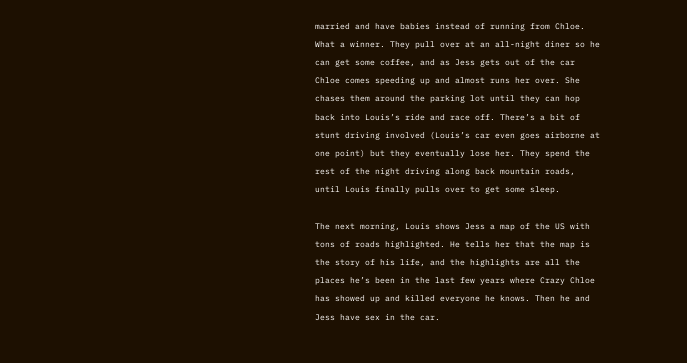married and have babies instead of running from Chloe. What a winner. They pull over at an all-night diner so he can get some coffee, and as Jess gets out of the car Chloe comes speeding up and almost runs her over. She chases them around the parking lot until they can hop back into Louis’s ride and race off. There’s a bit of stunt driving involved (Louis’s car even goes airborne at one point) but they eventually lose her. They spend the rest of the night driving along back mountain roads, until Louis finally pulls over to get some sleep.

The next morning, Louis shows Jess a map of the US with tons of roads highlighted. He tells her that the map is the story of his life, and the highlights are all the places he’s been in the last few years where Crazy Chloe has showed up and killed everyone he knows. Then he and Jess have sex in the car.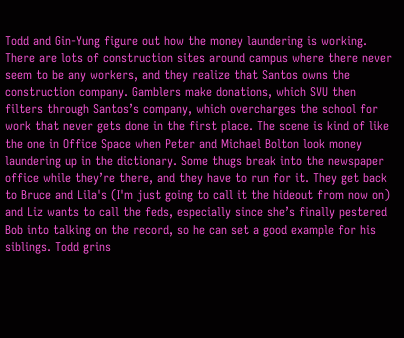Todd and Gin-Yung figure out how the money laundering is working. There are lots of construction sites around campus where there never seem to be any workers, and they realize that Santos owns the construction company. Gamblers make donations, which SVU then filters through Santos’s company, which overcharges the school for work that never gets done in the first place. The scene is kind of like the one in Office Space when Peter and Michael Bolton look money laundering up in the dictionary. Some thugs break into the newspaper office while they’re there, and they have to run for it. They get back to Bruce and Lila's (I'm just going to call it the hideout from now on) and Liz wants to call the feds, especially since she’s finally pestered Bob into talking on the record, so he can set a good example for his siblings. Todd grins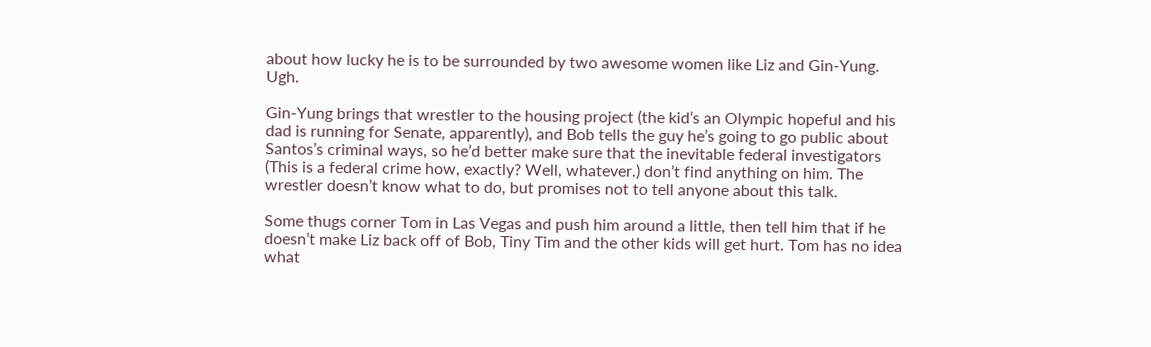about how lucky he is to be surrounded by two awesome women like Liz and Gin-Yung. Ugh.

Gin-Yung brings that wrestler to the housing project (the kid’s an Olympic hopeful and his dad is running for Senate, apparently), and Bob tells the guy he’s going to go public about Santos’s criminal ways, so he’d better make sure that the inevitable federal investigators (This is a federal crime how, exactly? Well, whatever.) don’t find anything on him. The wrestler doesn’t know what to do, but promises not to tell anyone about this talk.

Some thugs corner Tom in Las Vegas and push him around a little, then tell him that if he doesn’t make Liz back off of Bob, Tiny Tim and the other kids will get hurt. Tom has no idea what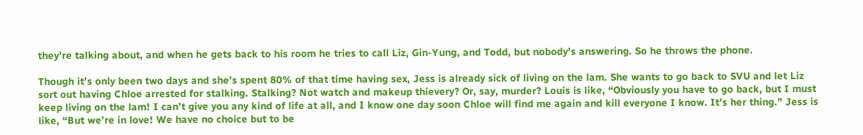they’re talking about, and when he gets back to his room he tries to call Liz, Gin-Yung, and Todd, but nobody's answering. So he throws the phone.

Though it’s only been two days and she’s spent 80% of that time having sex, Jess is already sick of living on the lam. She wants to go back to SVU and let Liz sort out having Chloe arrested for stalking. Stalking? Not watch and makeup thievery? Or, say, murder? Louis is like, “Obviously you have to go back, but I must keep living on the lam! I can’t give you any kind of life at all, and I know one day soon Chloe will find me again and kill everyone I know. It’s her thing.” Jess is like, “But we’re in love! We have no choice but to be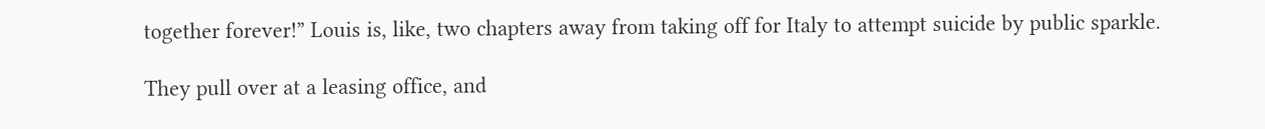together forever!” Louis is, like, two chapters away from taking off for Italy to attempt suicide by public sparkle.

They pull over at a leasing office, and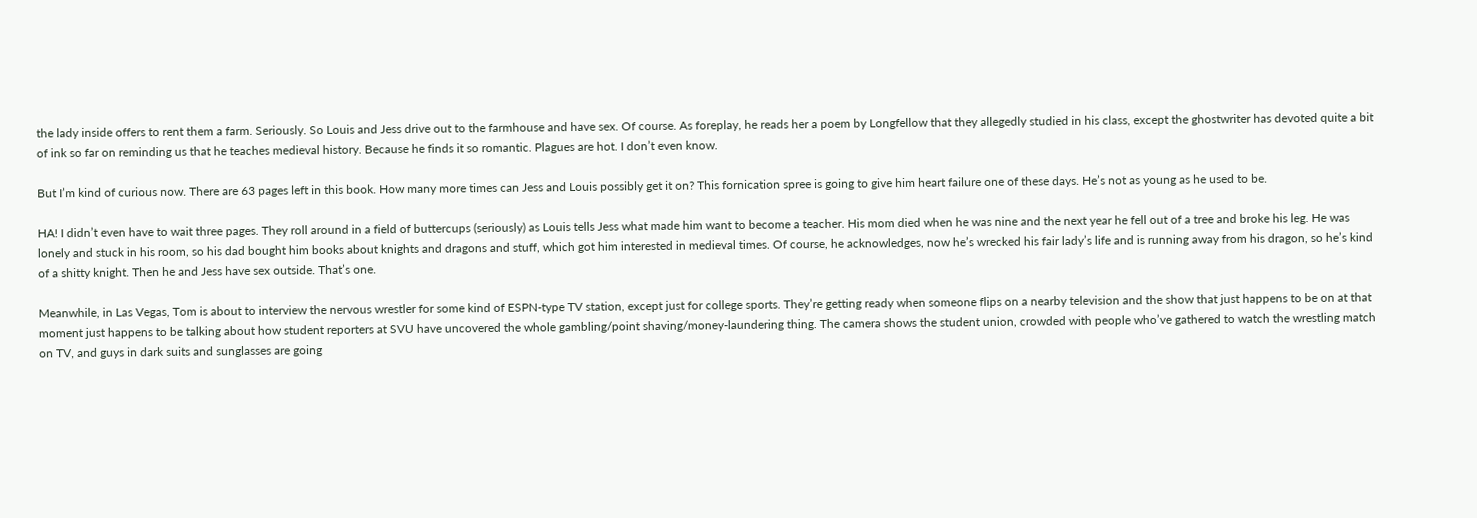the lady inside offers to rent them a farm. Seriously. So Louis and Jess drive out to the farmhouse and have sex. Of course. As foreplay, he reads her a poem by Longfellow that they allegedly studied in his class, except the ghostwriter has devoted quite a bit of ink so far on reminding us that he teaches medieval history. Because he finds it so romantic. Plagues are hot. I don’t even know.

But I’m kind of curious now. There are 63 pages left in this book. How many more times can Jess and Louis possibly get it on? This fornication spree is going to give him heart failure one of these days. He’s not as young as he used to be.

HA! I didn’t even have to wait three pages. They roll around in a field of buttercups (seriously) as Louis tells Jess what made him want to become a teacher. His mom died when he was nine and the next year he fell out of a tree and broke his leg. He was lonely and stuck in his room, so his dad bought him books about knights and dragons and stuff, which got him interested in medieval times. Of course, he acknowledges, now he’s wrecked his fair lady’s life and is running away from his dragon, so he’s kind of a shitty knight. Then he and Jess have sex outside. That’s one.

Meanwhile, in Las Vegas, Tom is about to interview the nervous wrestler for some kind of ESPN-type TV station, except just for college sports. They’re getting ready when someone flips on a nearby television and the show that just happens to be on at that moment just happens to be talking about how student reporters at SVU have uncovered the whole gambling/point shaving/money-laundering thing. The camera shows the student union, crowded with people who’ve gathered to watch the wrestling match on TV, and guys in dark suits and sunglasses are going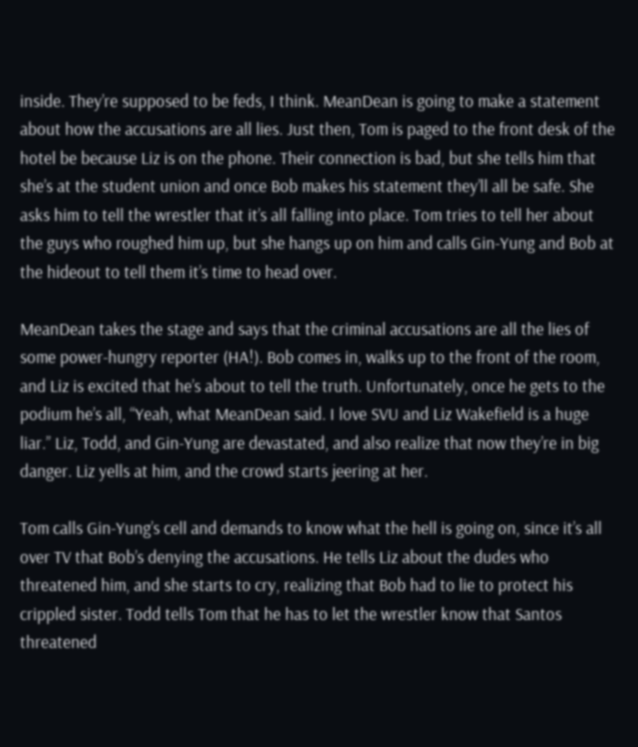inside. They’re supposed to be feds, I think. MeanDean is going to make a statement about how the accusations are all lies. Just then, Tom is paged to the front desk of the hotel be because Liz is on the phone. Their connection is bad, but she tells him that she’s at the student union and once Bob makes his statement they’ll all be safe. She asks him to tell the wrestler that it’s all falling into place. Tom tries to tell her about the guys who roughed him up, but she hangs up on him and calls Gin-Yung and Bob at the hideout to tell them it’s time to head over.

MeanDean takes the stage and says that the criminal accusations are all the lies of some power-hungry reporter (HA!). Bob comes in, walks up to the front of the room, and Liz is excited that he’s about to tell the truth. Unfortunately, once he gets to the podium he’s all, “Yeah, what MeanDean said. I love SVU and Liz Wakefield is a huge liar.” Liz, Todd, and Gin-Yung are devastated, and also realize that now they’re in big danger. Liz yells at him, and the crowd starts jeering at her.

Tom calls Gin-Yung’s cell and demands to know what the hell is going on, since it’s all over TV that Bob’s denying the accusations. He tells Liz about the dudes who threatened him, and she starts to cry, realizing that Bob had to lie to protect his crippled sister. Todd tells Tom that he has to let the wrestler know that Santos threatened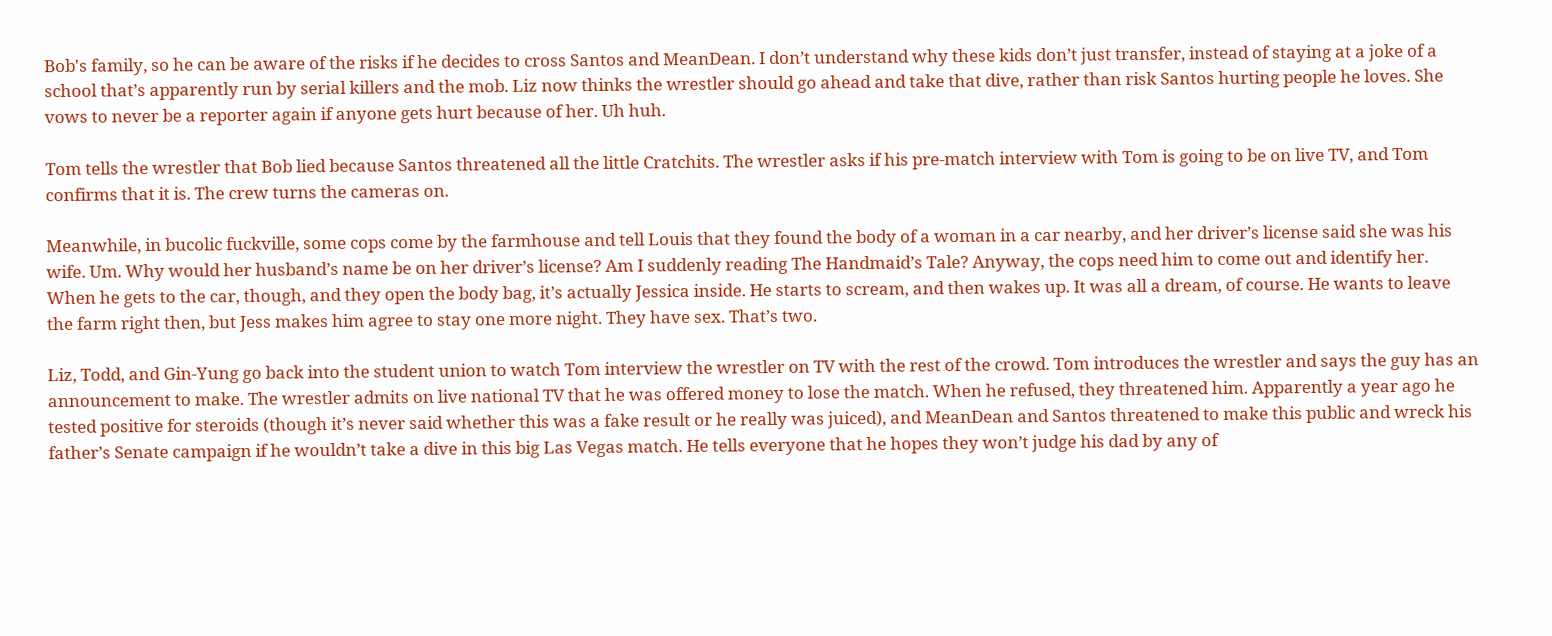Bob's family, so he can be aware of the risks if he decides to cross Santos and MeanDean. I don’t understand why these kids don’t just transfer, instead of staying at a joke of a school that’s apparently run by serial killers and the mob. Liz now thinks the wrestler should go ahead and take that dive, rather than risk Santos hurting people he loves. She vows to never be a reporter again if anyone gets hurt because of her. Uh huh.

Tom tells the wrestler that Bob lied because Santos threatened all the little Cratchits. The wrestler asks if his pre-match interview with Tom is going to be on live TV, and Tom confirms that it is. The crew turns the cameras on.

Meanwhile, in bucolic fuckville, some cops come by the farmhouse and tell Louis that they found the body of a woman in a car nearby, and her driver’s license said she was his wife. Um. Why would her husband’s name be on her driver’s license? Am I suddenly reading The Handmaid’s Tale? Anyway, the cops need him to come out and identify her. When he gets to the car, though, and they open the body bag, it’s actually Jessica inside. He starts to scream, and then wakes up. It was all a dream, of course. He wants to leave the farm right then, but Jess makes him agree to stay one more night. They have sex. That’s two.

Liz, Todd, and Gin-Yung go back into the student union to watch Tom interview the wrestler on TV with the rest of the crowd. Tom introduces the wrestler and says the guy has an announcement to make. The wrestler admits on live national TV that he was offered money to lose the match. When he refused, they threatened him. Apparently a year ago he tested positive for steroids (though it’s never said whether this was a fake result or he really was juiced), and MeanDean and Santos threatened to make this public and wreck his father’s Senate campaign if he wouldn’t take a dive in this big Las Vegas match. He tells everyone that he hopes they won’t judge his dad by any of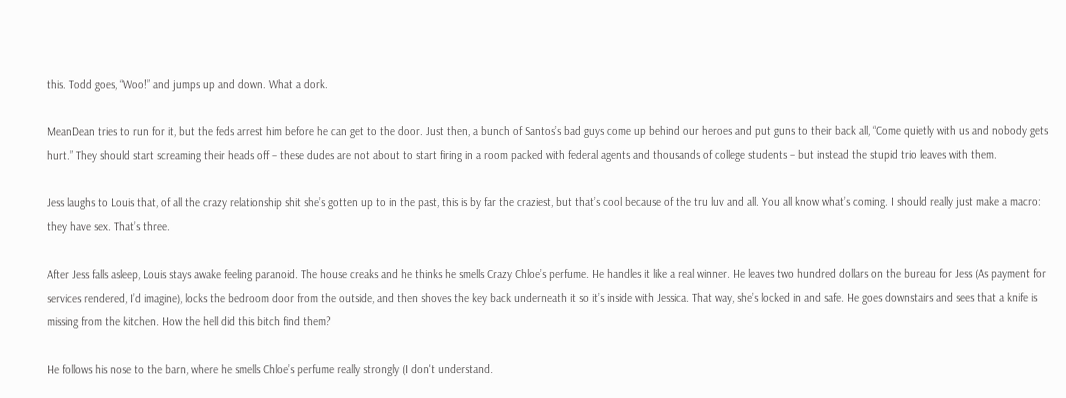this. Todd goes, “Woo!” and jumps up and down. What a dork.

MeanDean tries to run for it, but the feds arrest him before he can get to the door. Just then, a bunch of Santos’s bad guys come up behind our heroes and put guns to their back all, “Come quietly with us and nobody gets hurt.” They should start screaming their heads off – these dudes are not about to start firing in a room packed with federal agents and thousands of college students – but instead the stupid trio leaves with them.

Jess laughs to Louis that, of all the crazy relationship shit she’s gotten up to in the past, this is by far the craziest, but that’s cool because of the tru luv and all. You all know what’s coming. I should really just make a macro: they have sex. That’s three.

After Jess falls asleep, Louis stays awake feeling paranoid. The house creaks and he thinks he smells Crazy Chloe’s perfume. He handles it like a real winner. He leaves two hundred dollars on the bureau for Jess (As payment for services rendered, I’d imagine), locks the bedroom door from the outside, and then shoves the key back underneath it so it’s inside with Jessica. That way, she’s locked in and safe. He goes downstairs and sees that a knife is missing from the kitchen. How the hell did this bitch find them?

He follows his nose to the barn, where he smells Chloe’s perfume really strongly (I don't understand.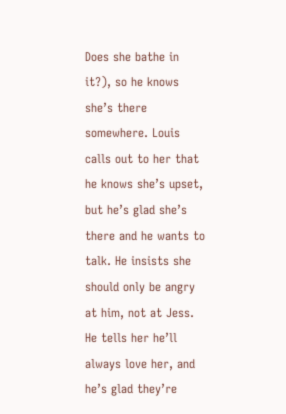Does she bathe in it?), so he knows she’s there somewhere. Louis calls out to her that he knows she’s upset, but he’s glad she’s there and he wants to talk. He insists she should only be angry at him, not at Jess. He tells her he’ll always love her, and he’s glad they’re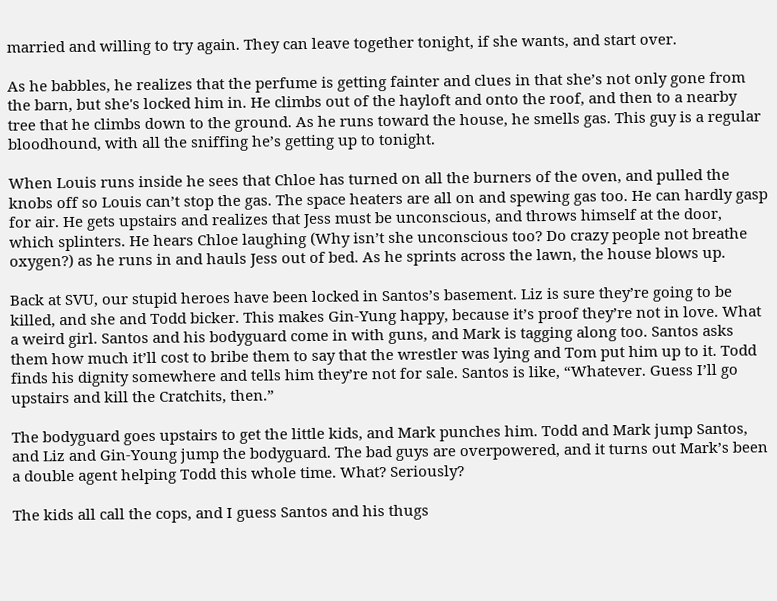married and willing to try again. They can leave together tonight, if she wants, and start over.

As he babbles, he realizes that the perfume is getting fainter and clues in that she’s not only gone from the barn, but she's locked him in. He climbs out of the hayloft and onto the roof, and then to a nearby tree that he climbs down to the ground. As he runs toward the house, he smells gas. This guy is a regular bloodhound, with all the sniffing he’s getting up to tonight.

When Louis runs inside he sees that Chloe has turned on all the burners of the oven, and pulled the knobs off so Louis can’t stop the gas. The space heaters are all on and spewing gas too. He can hardly gasp for air. He gets upstairs and realizes that Jess must be unconscious, and throws himself at the door, which splinters. He hears Chloe laughing (Why isn’t she unconscious too? Do crazy people not breathe oxygen?) as he runs in and hauls Jess out of bed. As he sprints across the lawn, the house blows up.

Back at SVU, our stupid heroes have been locked in Santos’s basement. Liz is sure they’re going to be killed, and she and Todd bicker. This makes Gin-Yung happy, because it’s proof they’re not in love. What a weird girl. Santos and his bodyguard come in with guns, and Mark is tagging along too. Santos asks them how much it’ll cost to bribe them to say that the wrestler was lying and Tom put him up to it. Todd finds his dignity somewhere and tells him they’re not for sale. Santos is like, “Whatever. Guess I’ll go upstairs and kill the Cratchits, then.”

The bodyguard goes upstairs to get the little kids, and Mark punches him. Todd and Mark jump Santos, and Liz and Gin-Young jump the bodyguard. The bad guys are overpowered, and it turns out Mark’s been a double agent helping Todd this whole time. What? Seriously?

The kids all call the cops, and I guess Santos and his thugs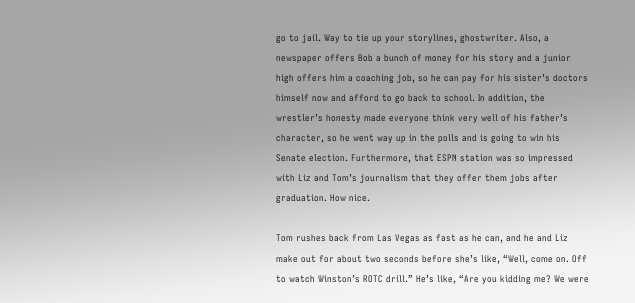go to jail. Way to tie up your storylines, ghostwriter. Also, a newspaper offers Bob a bunch of money for his story and a junior high offers him a coaching job, so he can pay for his sister’s doctors himself now and afford to go back to school. In addition, the wrestler’s honesty made everyone think very well of his father’s character, so he went way up in the polls and is going to win his Senate election. Furthermore, that ESPN station was so impressed with Liz and Tom’s journalism that they offer them jobs after graduation. How nice.

Tom rushes back from Las Vegas as fast as he can, and he and Liz make out for about two seconds before she’s like, “Well, come on. Off to watch Winston’s ROTC drill.” He’s like, “Are you kidding me? We were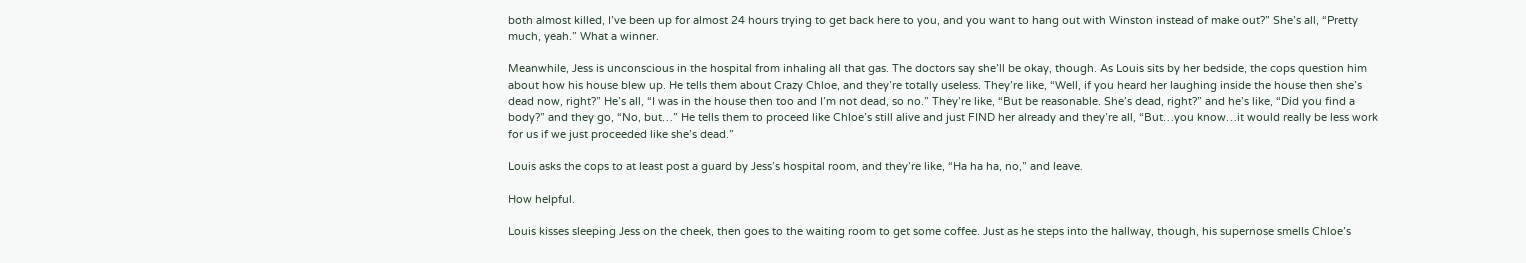both almost killed, I’ve been up for almost 24 hours trying to get back here to you, and you want to hang out with Winston instead of make out?” She’s all, “Pretty much, yeah.” What a winner.

Meanwhile, Jess is unconscious in the hospital from inhaling all that gas. The doctors say she’ll be okay, though. As Louis sits by her bedside, the cops question him about how his house blew up. He tells them about Crazy Chloe, and they’re totally useless. They’re like, “Well, if you heard her laughing inside the house then she’s dead now, right?” He’s all, “I was in the house then too and I’m not dead, so no.” They’re like, “But be reasonable. She’s dead, right?” and he’s like, “Did you find a body?” and they go, “No, but…” He tells them to proceed like Chloe’s still alive and just FIND her already and they’re all, “But…you know…it would really be less work for us if we just proceeded like she’s dead.”

Louis asks the cops to at least post a guard by Jess’s hospital room, and they’re like, “Ha ha ha, no,” and leave.

How helpful.

Louis kisses sleeping Jess on the cheek, then goes to the waiting room to get some coffee. Just as he steps into the hallway, though, his supernose smells Chloe’s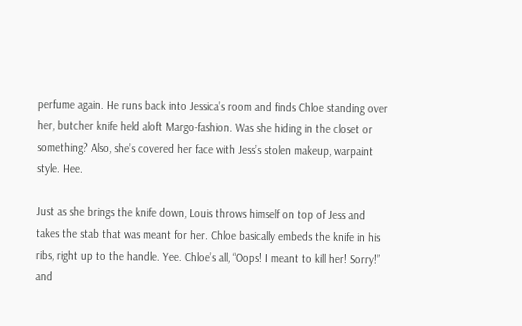perfume again. He runs back into Jessica’s room and finds Chloe standing over her, butcher knife held aloft Margo-fashion. Was she hiding in the closet or something? Also, she’s covered her face with Jess’s stolen makeup, warpaint style. Hee.

Just as she brings the knife down, Louis throws himself on top of Jess and takes the stab that was meant for her. Chloe basically embeds the knife in his ribs, right up to the handle. Yee. Chloe’s all, “Oops! I meant to kill her! Sorry!” and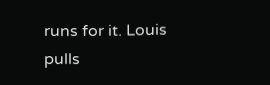runs for it. Louis pulls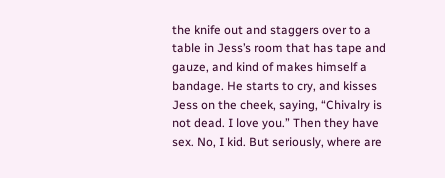the knife out and staggers over to a table in Jess’s room that has tape and gauze, and kind of makes himself a bandage. He starts to cry, and kisses Jess on the cheek, saying, “Chivalry is not dead. I love you.” Then they have sex. No, I kid. But seriously, where are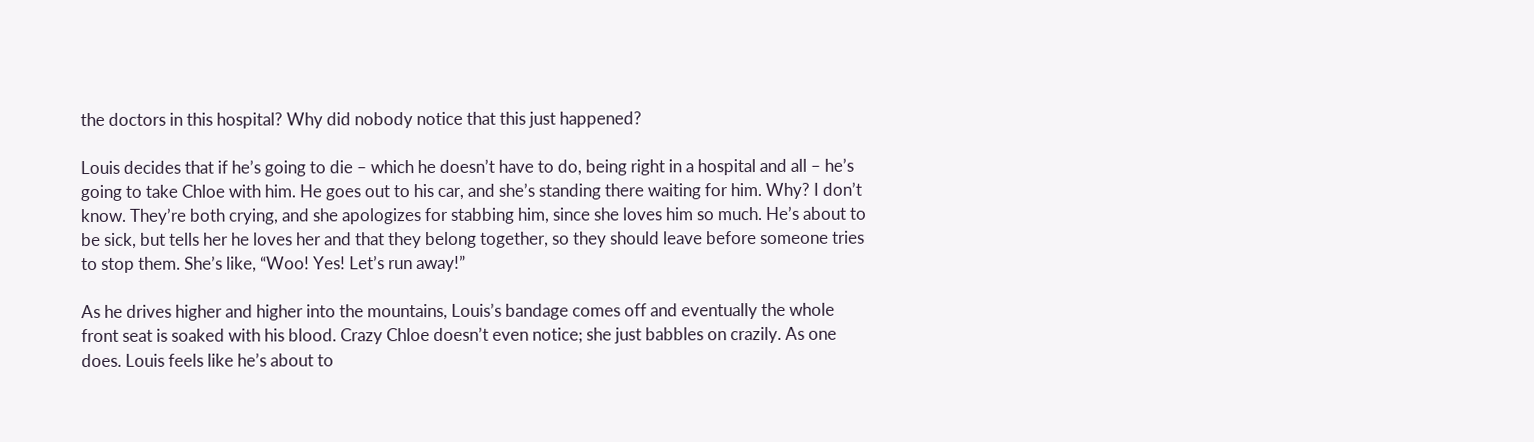the doctors in this hospital? Why did nobody notice that this just happened?

Louis decides that if he’s going to die – which he doesn’t have to do, being right in a hospital and all – he’s going to take Chloe with him. He goes out to his car, and she’s standing there waiting for him. Why? I don’t know. They’re both crying, and she apologizes for stabbing him, since she loves him so much. He’s about to be sick, but tells her he loves her and that they belong together, so they should leave before someone tries to stop them. She’s like, “Woo! Yes! Let’s run away!”

As he drives higher and higher into the mountains, Louis’s bandage comes off and eventually the whole front seat is soaked with his blood. Crazy Chloe doesn’t even notice; she just babbles on crazily. As one does. Louis feels like he’s about to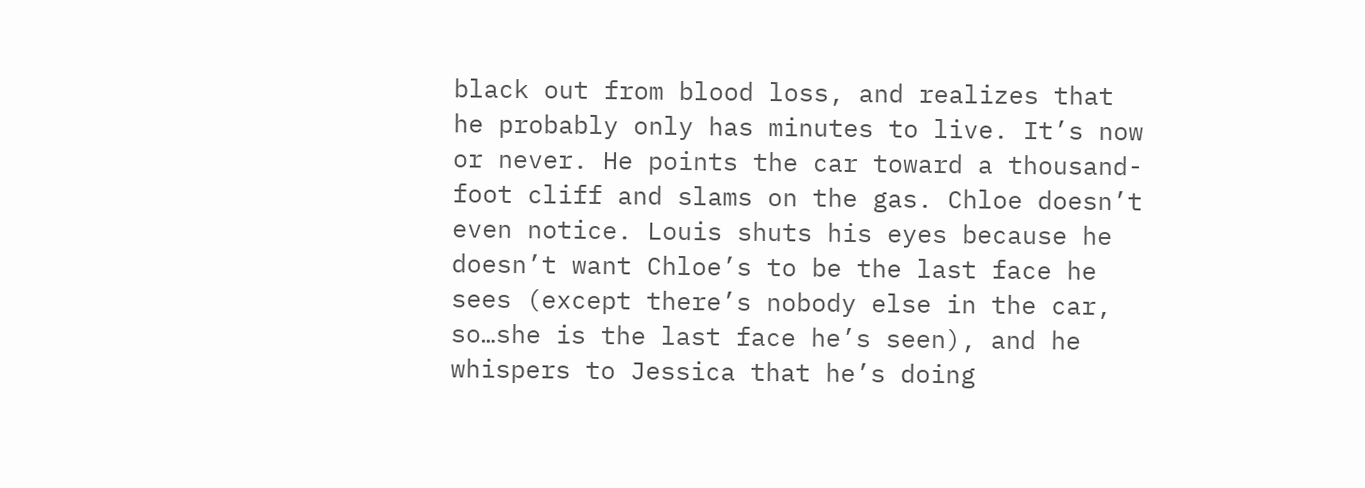black out from blood loss, and realizes that he probably only has minutes to live. It’s now or never. He points the car toward a thousand-foot cliff and slams on the gas. Chloe doesn’t even notice. Louis shuts his eyes because he doesn’t want Chloe’s to be the last face he sees (except there’s nobody else in the car, so…she is the last face he’s seen), and he whispers to Jessica that he’s doing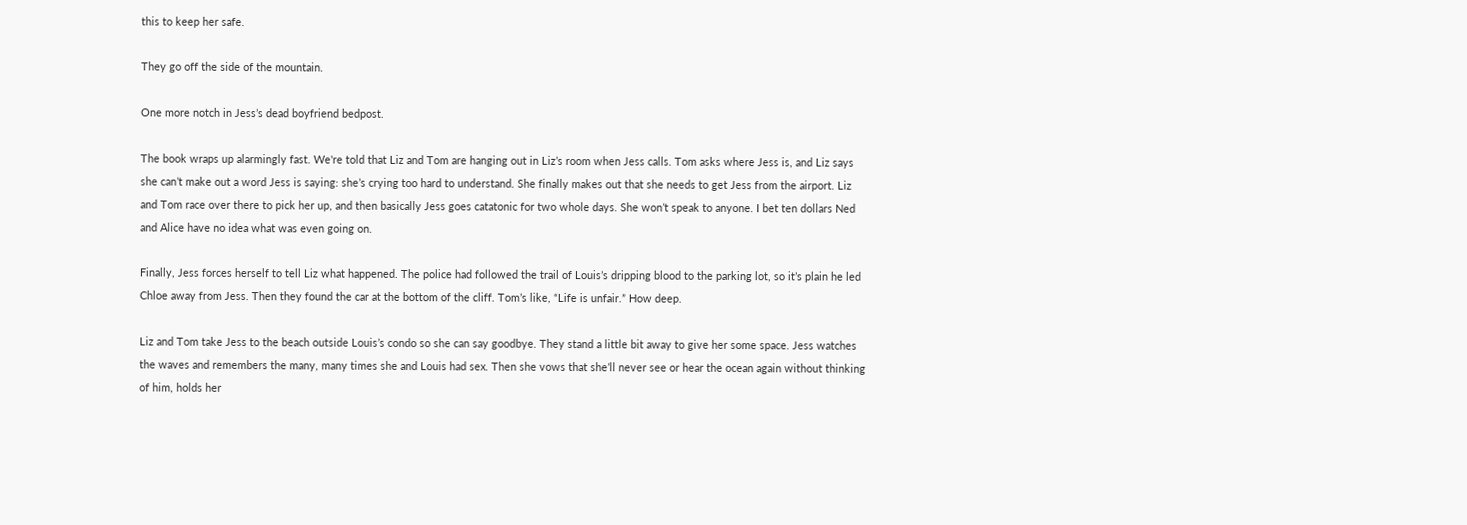this to keep her safe.

They go off the side of the mountain.

One more notch in Jess’s dead boyfriend bedpost.

The book wraps up alarmingly fast. We're told that Liz and Tom are hanging out in Liz’s room when Jess calls. Tom asks where Jess is, and Liz says she can’t make out a word Jess is saying: she’s crying too hard to understand. She finally makes out that she needs to get Jess from the airport. Liz and Tom race over there to pick her up, and then basically Jess goes catatonic for two whole days. She won’t speak to anyone. I bet ten dollars Ned and Alice have no idea what was even going on.

Finally, Jess forces herself to tell Liz what happened. The police had followed the trail of Louis’s dripping blood to the parking lot, so it’s plain he led Chloe away from Jess. Then they found the car at the bottom of the cliff. Tom’s like, “Life is unfair.” How deep.

Liz and Tom take Jess to the beach outside Louis’s condo so she can say goodbye. They stand a little bit away to give her some space. Jess watches the waves and remembers the many, many times she and Louis had sex. Then she vows that she’ll never see or hear the ocean again without thinking of him, holds her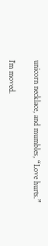unicorn necklace, and mumbles, “Love hurts.”

I’m moved.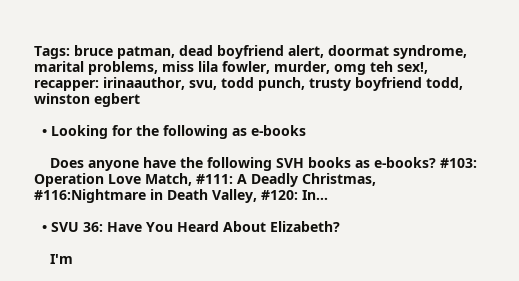Tags: bruce patman, dead boyfriend alert, doormat syndrome, marital problems, miss lila fowler, murder, omg teh sex!, recapper: irinaauthor, svu, todd punch, trusty boyfriend todd, winston egbert

  • Looking for the following as e-books

    Does anyone have the following SVH books as e-books? #103: Operation Love Match, #111: A Deadly Christmas, #116:Nightmare in Death Valley, #120: In…

  • SVU 36: Have You Heard About Elizabeth?

    I'm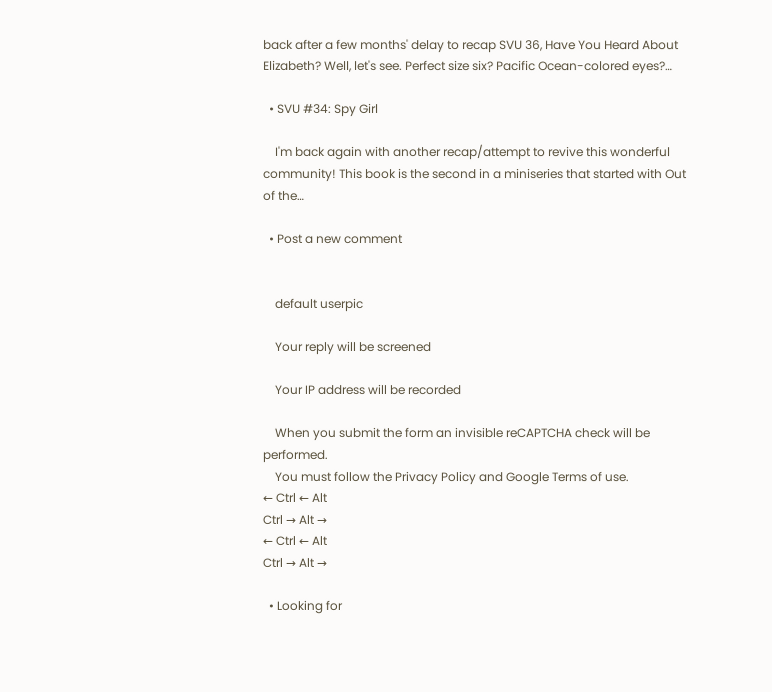back after a few months' delay to recap SVU 36, Have You Heard About Elizabeth? Well, let's see. Perfect size six? Pacific Ocean-colored eyes?…

  • SVU #34: Spy Girl

    I'm back again with another recap/attempt to revive this wonderful community! This book is the second in a miniseries that started with Out of the…

  • Post a new comment


    default userpic

    Your reply will be screened

    Your IP address will be recorded

    When you submit the form an invisible reCAPTCHA check will be performed.
    You must follow the Privacy Policy and Google Terms of use.
← Ctrl ← Alt
Ctrl → Alt →
← Ctrl ← Alt
Ctrl → Alt →

  • Looking for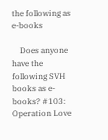the following as e-books

    Does anyone have the following SVH books as e-books? #103: Operation Love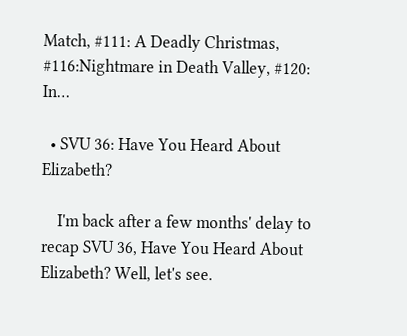Match, #111: A Deadly Christmas, #116:Nightmare in Death Valley, #120: In…

  • SVU 36: Have You Heard About Elizabeth?

    I'm back after a few months' delay to recap SVU 36, Have You Heard About Elizabeth? Well, let's see.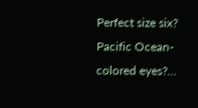Perfect size six? Pacific Ocean-colored eyes?…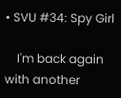• SVU #34: Spy Girl

    I'm back again with another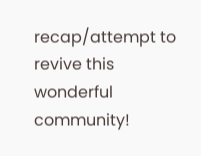recap/attempt to revive this wonderful community!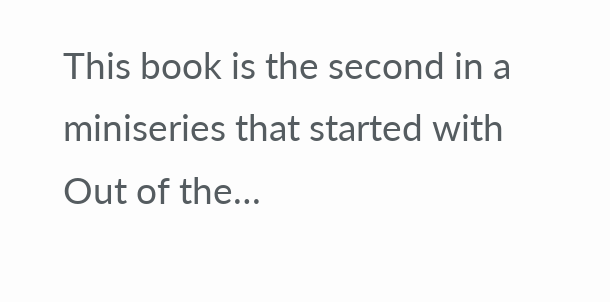This book is the second in a miniseries that started with Out of the…